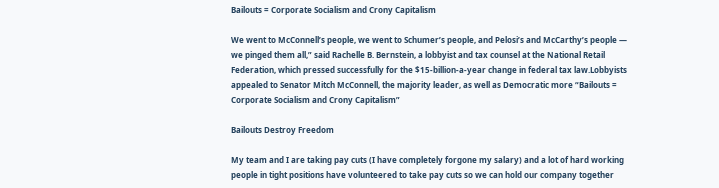Bailouts = Corporate Socialism and Crony Capitalism

We went to McConnell’s people, we went to Schumer’s people, and Pelosi’s and McCarthy’s people — we pinged them all,” said Rachelle B. Bernstein, a lobbyist and tax counsel at the National Retail Federation, which pressed successfully for the $15-billion-a-year change in federal tax law.Lobbyists appealed to Senator Mitch McConnell, the majority leader, as well as Democratic more “Bailouts = Corporate Socialism and Crony Capitalism”

Bailouts Destroy Freedom

My team and I are taking pay cuts (I have completely forgone my salary) and a lot of hard working people in tight positions have volunteered to take pay cuts so we can hold our company together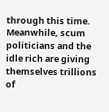through this time. Meanwhile, scum politicians and the idle rich are giving themselves trillions of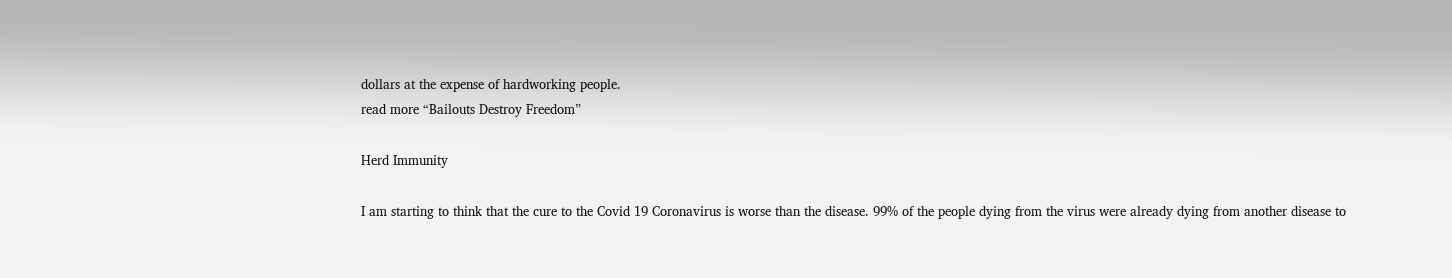dollars at the expense of hardworking people.
read more “Bailouts Destroy Freedom”

Herd Immunity

I am starting to think that the cure to the Covid 19 Coronavirus is worse than the disease. 99% of the people dying from the virus were already dying from another disease to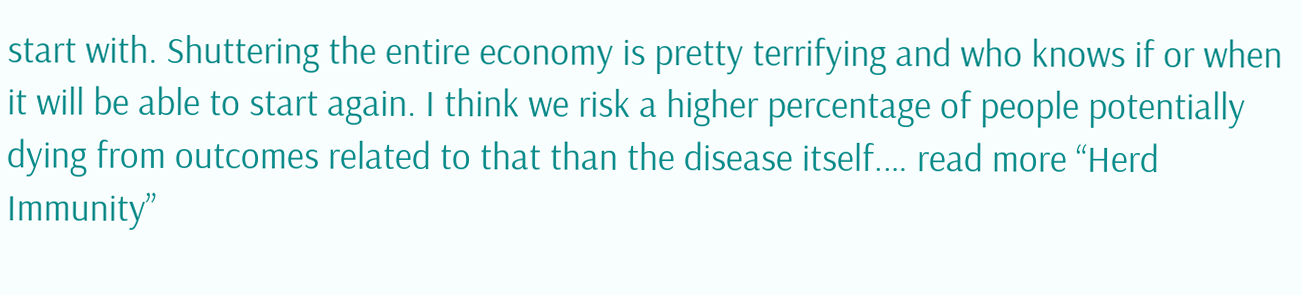start with. Shuttering the entire economy is pretty terrifying and who knows if or when it will be able to start again. I think we risk a higher percentage of people potentially dying from outcomes related to that than the disease itself.… read more “Herd Immunity”